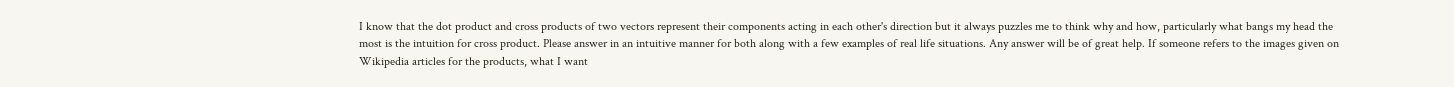I know that the dot product and cross products of two vectors represent their components acting in each other's direction but it always puzzles me to think why and how, particularly what bangs my head the most is the intuition for cross product. Please answer in an intuitive manner for both along with a few examples of real life situations. Any answer will be of great help. If someone refers to the images given on Wikipedia articles for the products, what I want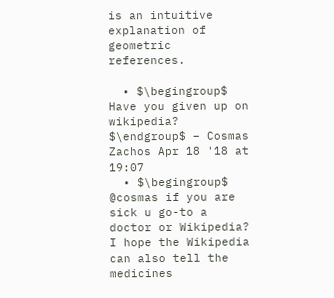is an intuitive explanation of geometric references.

  • $\begingroup$ Have you given up on wikipedia? $\endgroup$ – Cosmas Zachos Apr 18 '18 at 19:07
  • $\begingroup$ @cosmas if you are sick u go-to a doctor or Wikipedia? I hope the Wikipedia can also tell the medicines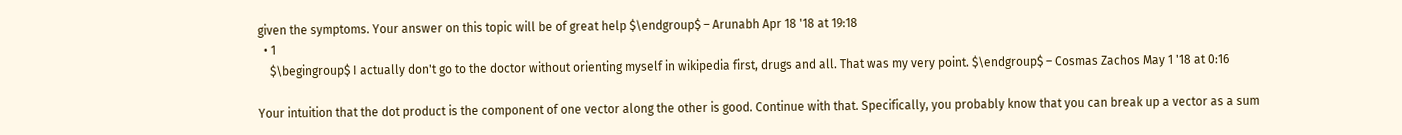given the symptoms. Your answer on this topic will be of great help $\endgroup$ – Arunabh Apr 18 '18 at 19:18
  • 1
    $\begingroup$ I actually don't go to the doctor without orienting myself in wikipedia first, drugs and all. That was my very point. $\endgroup$ – Cosmas Zachos May 1 '18 at 0:16

Your intuition that the dot product is the component of one vector along the other is good. Continue with that. Specifically, you probably know that you can break up a vector as a sum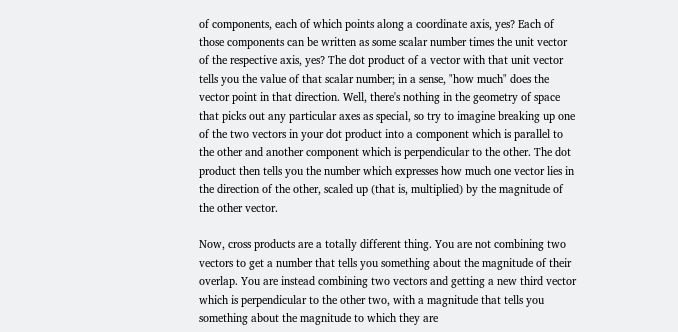of components, each of which points along a coordinate axis, yes? Each of those components can be written as some scalar number times the unit vector of the respective axis, yes? The dot product of a vector with that unit vector tells you the value of that scalar number; in a sense, "how much" does the vector point in that direction. Well, there's nothing in the geometry of space that picks out any particular axes as special, so try to imagine breaking up one of the two vectors in your dot product into a component which is parallel to the other and another component which is perpendicular to the other. The dot product then tells you the number which expresses how much one vector lies in the direction of the other, scaled up (that is, multiplied) by the magnitude of the other vector.

Now, cross products are a totally different thing. You are not combining two vectors to get a number that tells you something about the magnitude of their overlap. You are instead combining two vectors and getting a new third vector which is perpendicular to the other two, with a magnitude that tells you something about the magnitude to which they are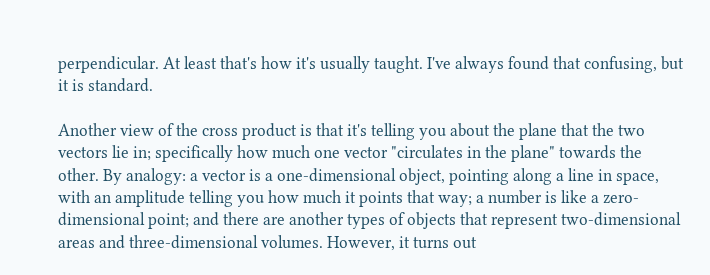perpendicular. At least that's how it's usually taught. I've always found that confusing, but it is standard.

Another view of the cross product is that it's telling you about the plane that the two vectors lie in; specifically how much one vector "circulates in the plane" towards the other. By analogy: a vector is a one-dimensional object, pointing along a line in space, with an amplitude telling you how much it points that way; a number is like a zero-dimensional point; and there are another types of objects that represent two-dimensional areas and three-dimensional volumes. However, it turns out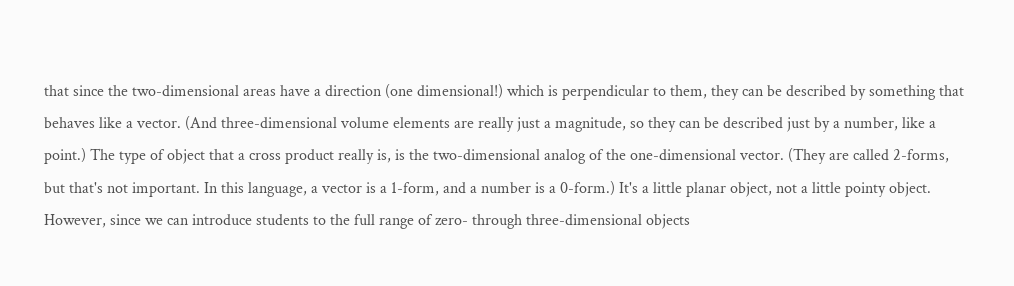that since the two-dimensional areas have a direction (one dimensional!) which is perpendicular to them, they can be described by something that behaves like a vector. (And three-dimensional volume elements are really just a magnitude, so they can be described just by a number, like a point.) The type of object that a cross product really is, is the two-dimensional analog of the one-dimensional vector. (They are called 2-forms, but that's not important. In this language, a vector is a 1-form, and a number is a 0-form.) It's a little planar object, not a little pointy object. However, since we can introduce students to the full range of zero- through three-dimensional objects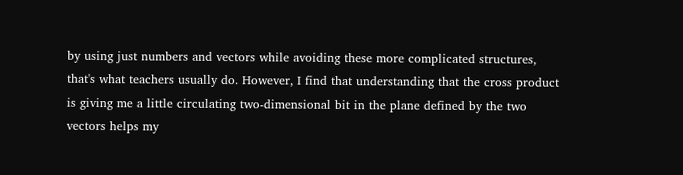by using just numbers and vectors while avoiding these more complicated structures, that's what teachers usually do. However, I find that understanding that the cross product is giving me a little circulating two-dimensional bit in the plane defined by the two vectors helps my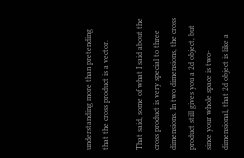understanding more than pretending that the cross product is a vector.

That said, some of what I said about the cross product is very special to three dimensions. In two dimensions, the cross product still gives you a 2d object, but since your whole space is two-dimensional, that 2d object is like a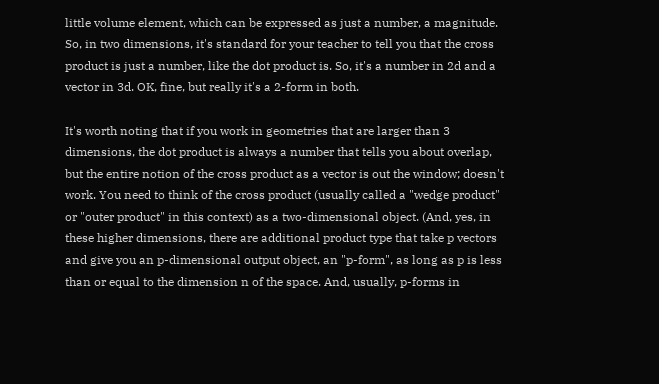little volume element, which can be expressed as just a number, a magnitude. So, in two dimensions, it's standard for your teacher to tell you that the cross product is just a number, like the dot product is. So, it's a number in 2d and a vector in 3d. OK, fine, but really it's a 2-form in both.

It's worth noting that if you work in geometries that are larger than 3 dimensions, the dot product is always a number that tells you about overlap, but the entire notion of the cross product as a vector is out the window; doesn't work. You need to think of the cross product (usually called a "wedge product" or "outer product" in this context) as a two-dimensional object. (And, yes, in these higher dimensions, there are additional product type that take p vectors and give you an p-dimensional output object, an "p-form", as long as p is less than or equal to the dimension n of the space. And, usually, p-forms in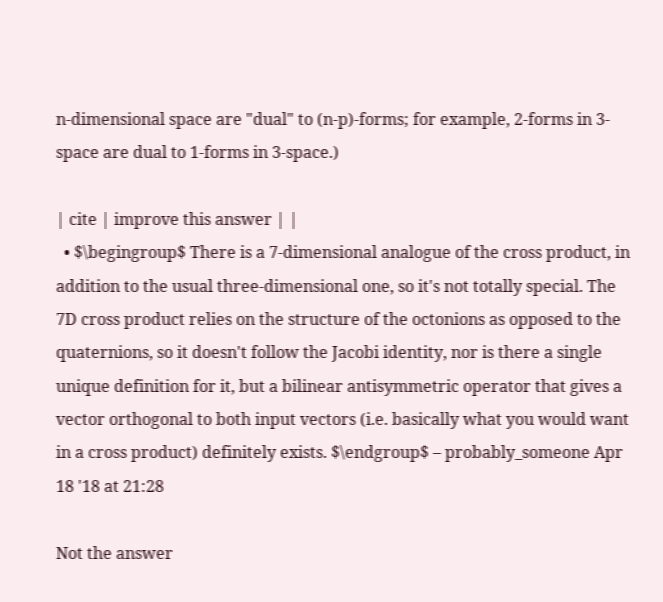n-dimensional space are "dual" to (n-p)-forms; for example, 2-forms in 3-space are dual to 1-forms in 3-space.)

| cite | improve this answer | |
  • $\begingroup$ There is a 7-dimensional analogue of the cross product, in addition to the usual three-dimensional one, so it's not totally special. The 7D cross product relies on the structure of the octonions as opposed to the quaternions, so it doesn't follow the Jacobi identity, nor is there a single unique definition for it, but a bilinear antisymmetric operator that gives a vector orthogonal to both input vectors (i.e. basically what you would want in a cross product) definitely exists. $\endgroup$ – probably_someone Apr 18 '18 at 21:28

Not the answer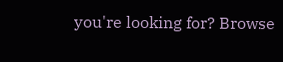you're looking for? Browse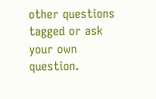other questions tagged or ask your own question.